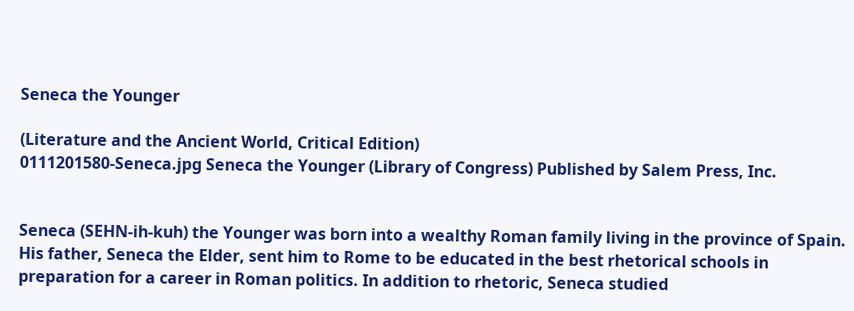Seneca the Younger

(Literature and the Ancient World, Critical Edition)
0111201580-Seneca.jpg Seneca the Younger (Library of Congress) Published by Salem Press, Inc.


Seneca (SEHN-ih-kuh) the Younger was born into a wealthy Roman family living in the province of Spain. His father, Seneca the Elder, sent him to Rome to be educated in the best rhetorical schools in preparation for a career in Roman politics. In addition to rhetoric, Seneca studied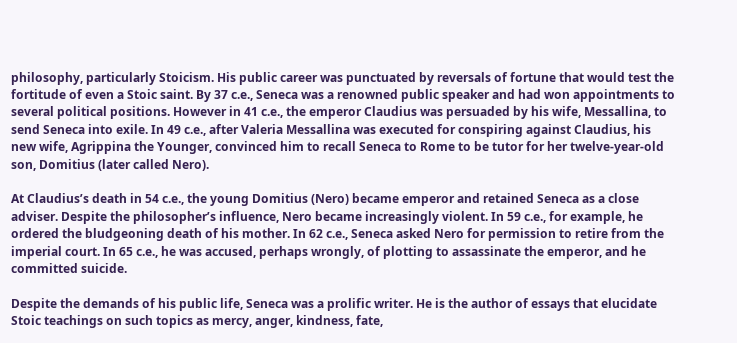philosophy, particularly Stoicism. His public career was punctuated by reversals of fortune that would test the fortitude of even a Stoic saint. By 37 c.e., Seneca was a renowned public speaker and had won appointments to several political positions. However in 41 c.e., the emperor Claudius was persuaded by his wife, Messallina, to send Seneca into exile. In 49 c.e., after Valeria Messallina was executed for conspiring against Claudius, his new wife, Agrippina the Younger, convinced him to recall Seneca to Rome to be tutor for her twelve-year-old son, Domitius (later called Nero).

At Claudius’s death in 54 c.e., the young Domitius (Nero) became emperor and retained Seneca as a close adviser. Despite the philosopher’s influence, Nero became increasingly violent. In 59 c.e., for example, he ordered the bludgeoning death of his mother. In 62 c.e., Seneca asked Nero for permission to retire from the imperial court. In 65 c.e., he was accused, perhaps wrongly, of plotting to assassinate the emperor, and he committed suicide.

Despite the demands of his public life, Seneca was a prolific writer. He is the author of essays that elucidate Stoic teachings on such topics as mercy, anger, kindness, fate,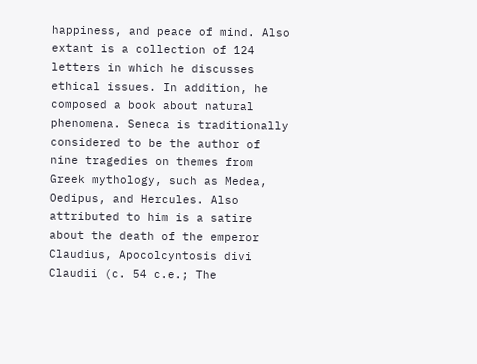happiness, and peace of mind. Also extant is a collection of 124 letters in which he discusses ethical issues. In addition, he composed a book about natural phenomena. Seneca is traditionally considered to be the author of nine tragedies on themes from Greek mythology, such as Medea, Oedipus, and Hercules. Also attributed to him is a satire about the death of the emperor Claudius, Apocolcyntosis divi Claudii (c. 54 c.e.; The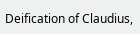Deification of Claudius,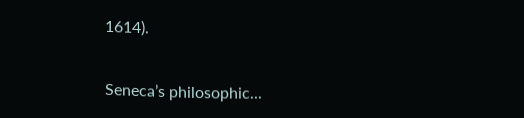1614).


Seneca’s philosophic...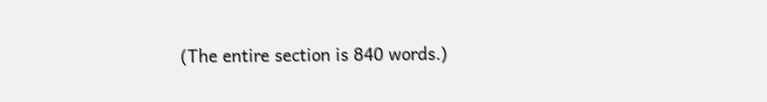(The entire section is 840 words.)